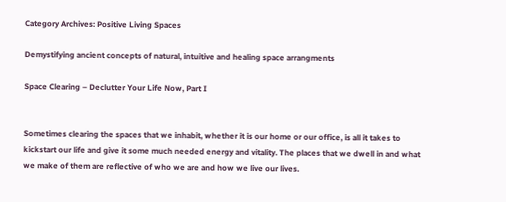Category Archives: Positive Living Spaces

Demystifying ancient concepts of natural, intuitive and healing space arrangments

Space Clearing – Declutter Your Life Now, Part I


Sometimes clearing the spaces that we inhabit, whether it is our home or our office, is all it takes to kickstart our life and give it some much needed energy and vitality. The places that we dwell in and what we make of them are reflective of who we are and how we live our lives.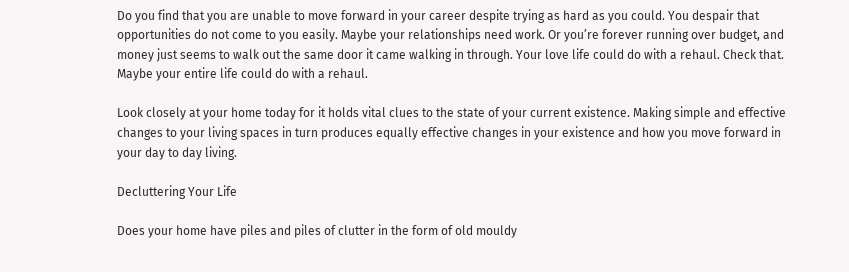Do you find that you are unable to move forward in your career despite trying as hard as you could. You despair that opportunities do not come to you easily. Maybe your relationships need work. Or you’re forever running over budget, and money just seems to walk out the same door it came walking in through. Your love life could do with a rehaul. Check that. Maybe your entire life could do with a rehaul.

Look closely at your home today for it holds vital clues to the state of your current existence. Making simple and effective changes to your living spaces in turn produces equally effective changes in your existence and how you move forward in your day to day living.

Decluttering Your Life

Does your home have piles and piles of clutter in the form of old mouldy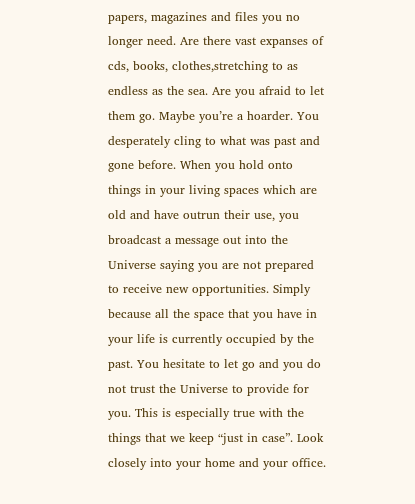papers, magazines and files you no longer need. Are there vast expanses of cds, books, clothes,stretching to as endless as the sea. Are you afraid to let them go. Maybe you’re a hoarder. You desperately cling to what was past and gone before. When you hold onto things in your living spaces which are old and have outrun their use, you broadcast a message out into the Universe saying you are not prepared to receive new opportunities. Simply because all the space that you have in your life is currently occupied by the past. You hesitate to let go and you do not trust the Universe to provide for you. This is especially true with the things that we keep “just in case”. Look closely into your home and your office.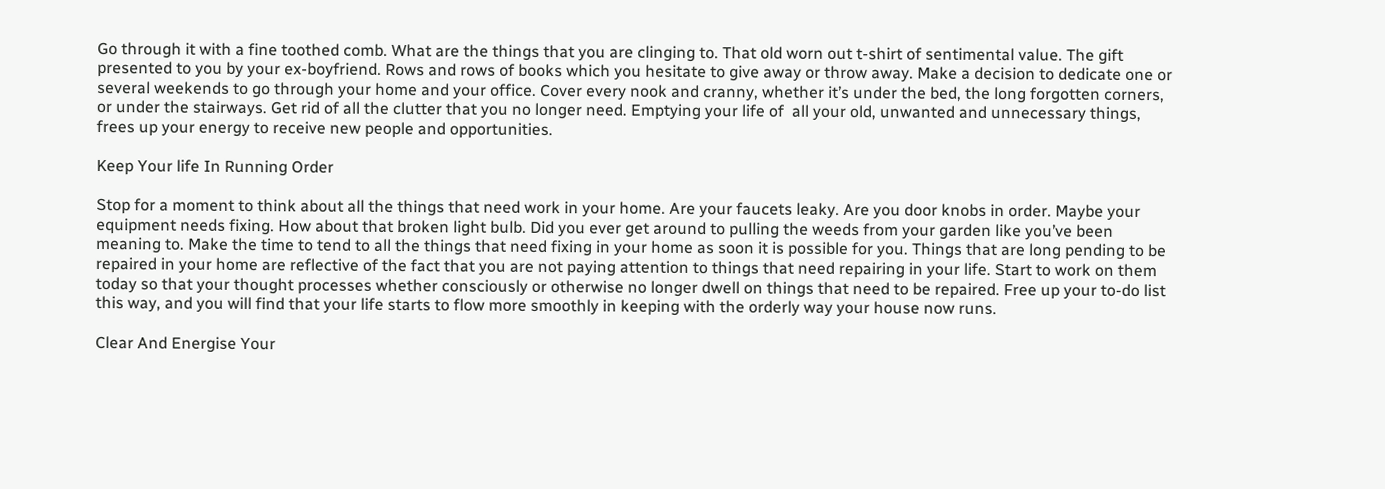Go through it with a fine toothed comb. What are the things that you are clinging to. That old worn out t-shirt of sentimental value. The gift presented to you by your ex-boyfriend. Rows and rows of books which you hesitate to give away or throw away. Make a decision to dedicate one or several weekends to go through your home and your office. Cover every nook and cranny, whether it’s under the bed, the long forgotten corners, or under the stairways. Get rid of all the clutter that you no longer need. Emptying your life of  all your old, unwanted and unnecessary things, frees up your energy to receive new people and opportunities.

Keep Your life In Running Order

Stop for a moment to think about all the things that need work in your home. Are your faucets leaky. Are you door knobs in order. Maybe your equipment needs fixing. How about that broken light bulb. Did you ever get around to pulling the weeds from your garden like you’ve been meaning to. Make the time to tend to all the things that need fixing in your home as soon it is possible for you. Things that are long pending to be repaired in your home are reflective of the fact that you are not paying attention to things that need repairing in your life. Start to work on them today so that your thought processes whether consciously or otherwise no longer dwell on things that need to be repaired. Free up your to-do list this way, and you will find that your life starts to flow more smoothly in keeping with the orderly way your house now runs.

Clear And Energise Your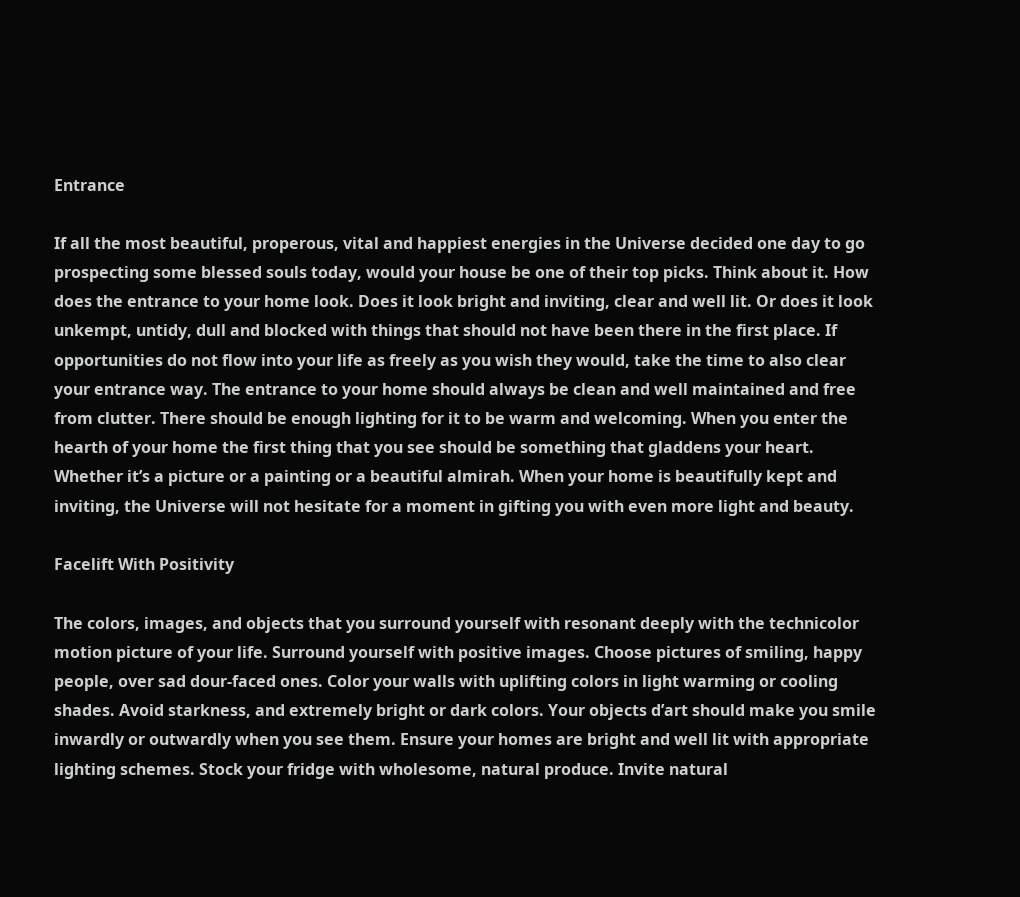Entrance

If all the most beautiful, properous, vital and happiest energies in the Universe decided one day to go prospecting some blessed souls today, would your house be one of their top picks. Think about it. How does the entrance to your home look. Does it look bright and inviting, clear and well lit. Or does it look unkempt, untidy, dull and blocked with things that should not have been there in the first place. If opportunities do not flow into your life as freely as you wish they would, take the time to also clear your entrance way. The entrance to your home should always be clean and well maintained and free from clutter. There should be enough lighting for it to be warm and welcoming. When you enter the hearth of your home the first thing that you see should be something that gladdens your heart. Whether it’s a picture or a painting or a beautiful almirah. When your home is beautifully kept and inviting, the Universe will not hesitate for a moment in gifting you with even more light and beauty.

Facelift With Positivity

The colors, images, and objects that you surround yourself with resonant deeply with the technicolor motion picture of your life. Surround yourself with positive images. Choose pictures of smiling, happy people, over sad dour-faced ones. Color your walls with uplifting colors in light warming or cooling shades. Avoid starkness, and extremely bright or dark colors. Your objects d’art should make you smile inwardly or outwardly when you see them. Ensure your homes are bright and well lit with appropriate lighting schemes. Stock your fridge with wholesome, natural produce. Invite natural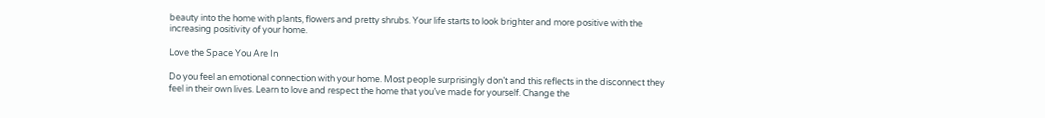beauty into the home with plants, flowers and pretty shrubs. Your life starts to look brighter and more positive with the increasing positivity of your home.

Love the Space You Are In

Do you feel an emotional connection with your home. Most people surprisingly don’t and this reflects in the disconnect they feel in their own lives. Learn to love and respect the home that you’ve made for yourself. Change the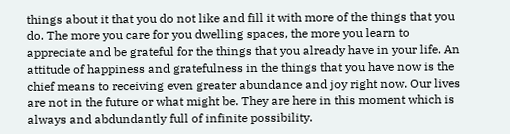things about it that you do not like and fill it with more of the things that you do. The more you care for you dwelling spaces, the more you learn to appreciate and be grateful for the things that you already have in your life. An attitude of happiness and gratefulness in the things that you have now is the chief means to receiving even greater abundance and joy right now. Our lives are not in the future or what might be. They are here in this moment which is always and abdundantly full of infinite possibility.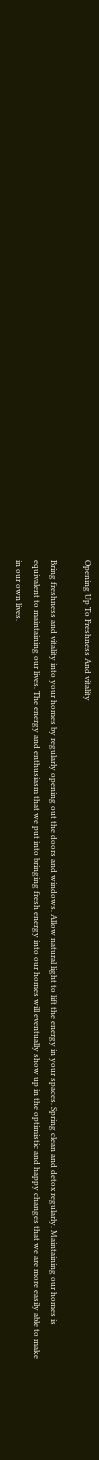Opening Up To Freshness And vitality

Bring freshness and vitality into your homes by regularly opening out the doors and windows. Allow natural light to lift the energy in your spaces. Spring clean and detox regularly. Maintaining our homes is equivalent to maintaining our lives. The energy and enthusiasm that we put into bringing fresh energy into our homes will eventually show up in the optimistic and happy changes that we are more easily able to make in our own lives.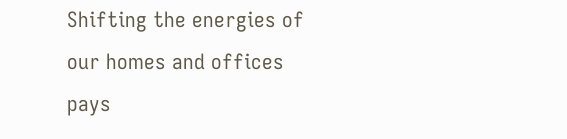Shifting the energies of our homes and offices pays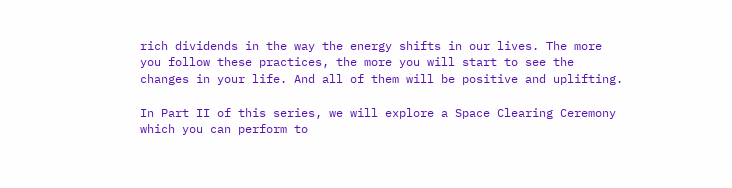rich dividends in the way the energy shifts in our lives. The more you follow these practices, the more you will start to see the changes in your life. And all of them will be positive and uplifting.

In Part II of this series, we will explore a Space Clearing Ceremony which you can perform to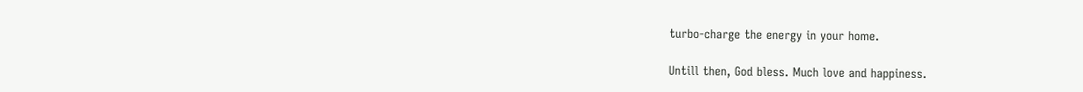turbo-charge the energy in your home.

Untill then, God bless. Much love and happiness.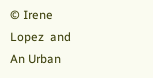© Irene Lopez  and An Urban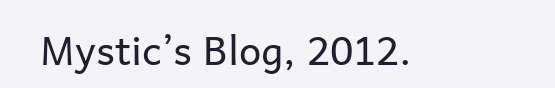Mystic’s Blog, 2012.